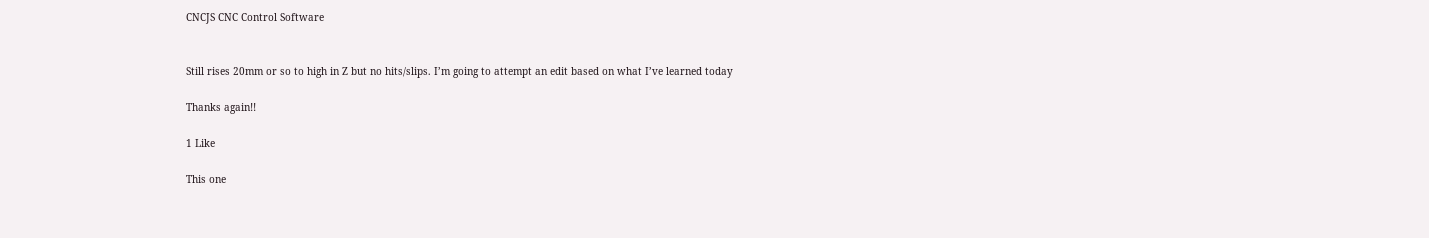CNCJS CNC Control Software


Still rises 20mm or so to high in Z but no hits/slips. I’m going to attempt an edit based on what I’ve learned today

Thanks again!!

1 Like

This one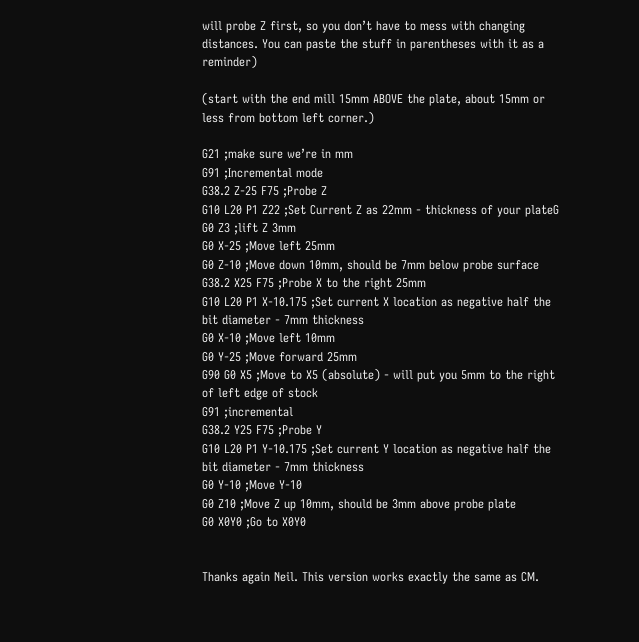will probe Z first, so you don’t have to mess with changing distances. You can paste the stuff in parentheses with it as a reminder)

(start with the end mill 15mm ABOVE the plate, about 15mm or less from bottom left corner.)

G21 ;make sure we’re in mm
G91 ;Incremental mode
G38.2 Z-25 F75 ;Probe Z
G10 L20 P1 Z22 ;Set Current Z as 22mm - thickness of your plateG
G0 Z3 ;lift Z 3mm
G0 X-25 ;Move left 25mm
G0 Z-10 ;Move down 10mm, should be 7mm below probe surface
G38.2 X25 F75 ;Probe X to the right 25mm
G10 L20 P1 X-10.175 ;Set current X location as negative half the bit diameter - 7mm thickness
G0 X-10 ;Move left 10mm
G0 Y-25 ;Move forward 25mm
G90 G0 X5 ;Move to X5 (absolute) - will put you 5mm to the right of left edge of stock
G91 ;incremental
G38.2 Y25 F75 ;Probe Y
G10 L20 P1 Y-10.175 ;Set current Y location as negative half the bit diameter - 7mm thickness
G0 Y-10 ;Move Y-10
G0 Z10 ;Move Z up 10mm, should be 3mm above probe plate
G0 X0Y0 ;Go to X0Y0


Thanks again Neil. This version works exactly the same as CM.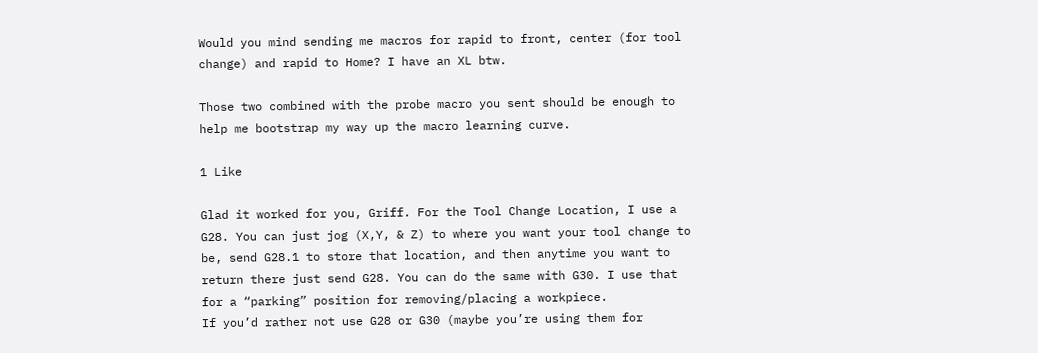Would you mind sending me macros for rapid to front, center (for tool change) and rapid to Home? I have an XL btw.

Those two combined with the probe macro you sent should be enough to help me bootstrap my way up the macro learning curve.

1 Like

Glad it worked for you, Griff. For the Tool Change Location, I use a G28. You can just jog (X,Y, & Z) to where you want your tool change to be, send G28.1 to store that location, and then anytime you want to return there just send G28. You can do the same with G30. I use that for a “parking” position for removing/placing a workpiece.
If you’d rather not use G28 or G30 (maybe you’re using them for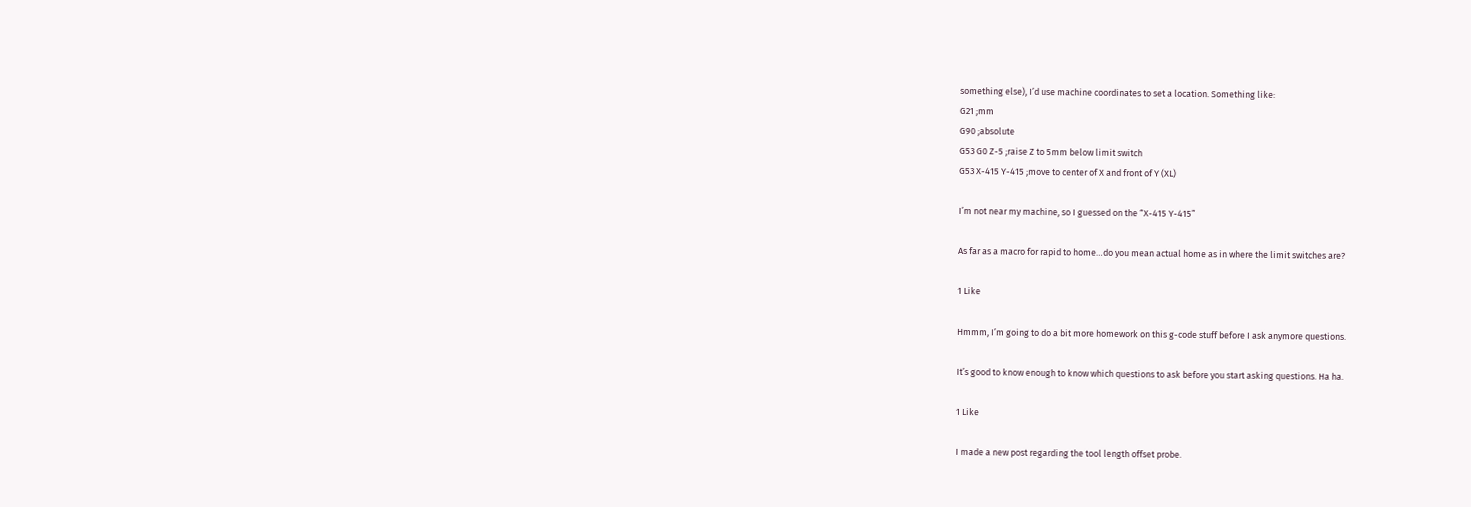something else), I’d use machine coordinates to set a location. Something like:
G21 ;mm
G90 ;absolute
G53 G0 Z-5 ;raise Z to 5mm below limit switch
G53 X-415 Y-415 ;move to center of X and front of Y (XL)

I’m not near my machine, so I guessed on the “X-415 Y-415”

As far as a macro for rapid to home…do you mean actual home as in where the limit switches are?

1 Like

Hmmm, I’m going to do a bit more homework on this g-code stuff before I ask anymore questions.

It’s good to know enough to know which questions to ask before you start asking questions. Ha ha.

1 Like

I made a new post regarding the tool length offset probe.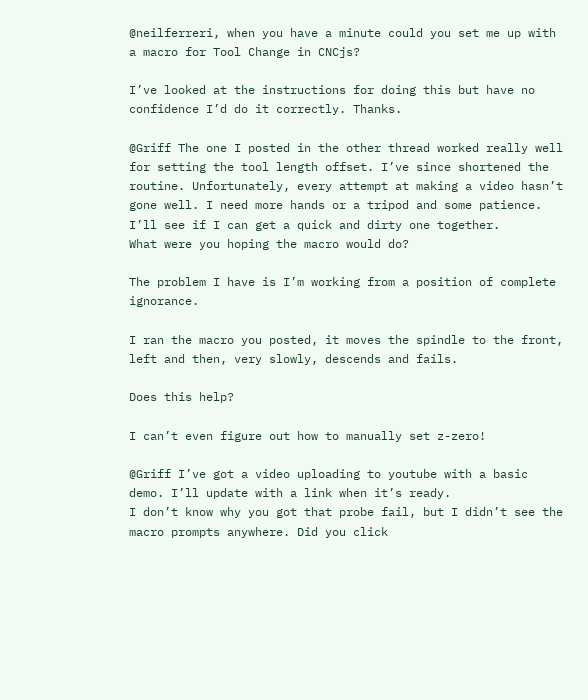@neilferreri, when you have a minute could you set me up with a macro for Tool Change in CNCjs?

I’ve looked at the instructions for doing this but have no confidence I’d do it correctly. Thanks.

@Griff The one I posted in the other thread worked really well for setting the tool length offset. I’ve since shortened the routine. Unfortunately, every attempt at making a video hasn’t gone well. I need more hands or a tripod and some patience. I’ll see if I can get a quick and dirty one together.
What were you hoping the macro would do?

The problem I have is I’m working from a position of complete ignorance.

I ran the macro you posted, it moves the spindle to the front, left and then, very slowly, descends and fails.

Does this help?

I can’t even figure out how to manually set z-zero!

@Griff I’ve got a video uploading to youtube with a basic demo. I’ll update with a link when it’s ready.
I don’t know why you got that probe fail, but I didn’t see the macro prompts anywhere. Did you click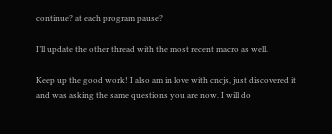continue? at each program pause?

I’ll update the other thread with the most recent macro as well.

Keep up the good work! I also am in love with cncjs, just discovered it and was asking the same questions you are now. I will do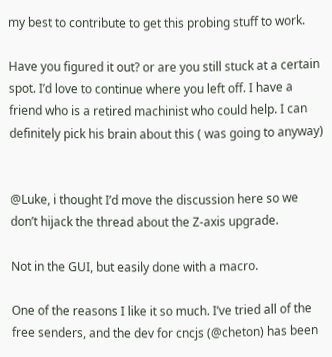my best to contribute to get this probing stuff to work.

Have you figured it out? or are you still stuck at a certain spot. I’d love to continue where you left off. I have a friend who is a retired machinist who could help. I can definitely pick his brain about this ( was going to anyway)


@Luke, i thought I’d move the discussion here so we don’t hijack the thread about the Z-axis upgrade.

Not in the GUI, but easily done with a macro.

One of the reasons I like it so much. I’ve tried all of the free senders, and the dev for cncjs (@cheton) has been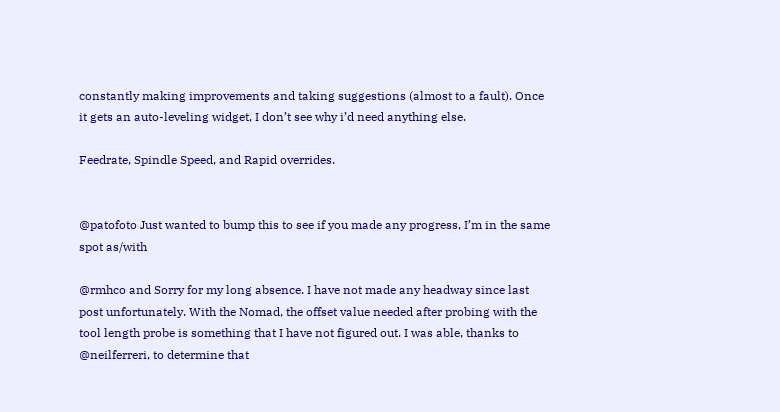constantly making improvements and taking suggestions (almost to a fault). Once it gets an auto-leveling widget, I don’t see why i’d need anything else.

Feedrate, Spindle Speed, and Rapid overrides.


@patofoto Just wanted to bump this to see if you made any progress, I’m in the same spot as/with

@rmhco and Sorry for my long absence. I have not made any headway since last post unfortunately. With the Nomad, the offset value needed after probing with the tool length probe is something that I have not figured out. I was able, thanks to @neilferreri, to determine that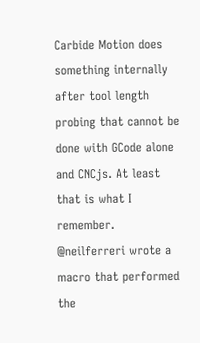Carbide Motion does something internally after tool length probing that cannot be done with GCode alone and CNCjs. At least that is what I remember. @neilferreri wrote a macro that performed the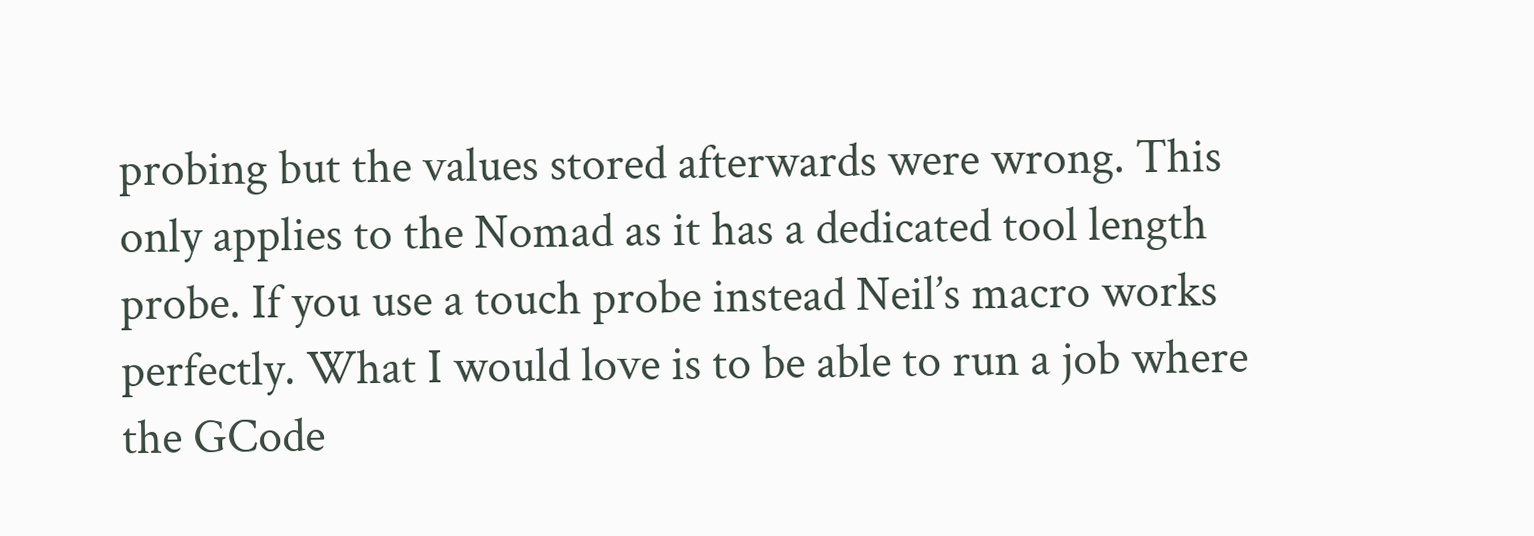probing but the values stored afterwards were wrong. This only applies to the Nomad as it has a dedicated tool length probe. If you use a touch probe instead Neil’s macro works perfectly. What I would love is to be able to run a job where the GCode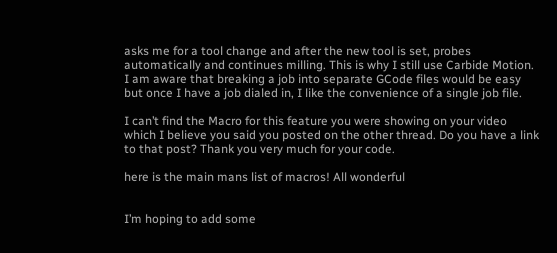asks me for a tool change and after the new tool is set, probes automatically and continues milling. This is why I still use Carbide Motion. I am aware that breaking a job into separate GCode files would be easy but once I have a job dialed in, I like the convenience of a single job file.

I can’t find the Macro for this feature you were showing on your video which I believe you said you posted on the other thread. Do you have a link to that post? Thank you very much for your code.

here is the main mans list of macros! All wonderful


I’m hoping to add some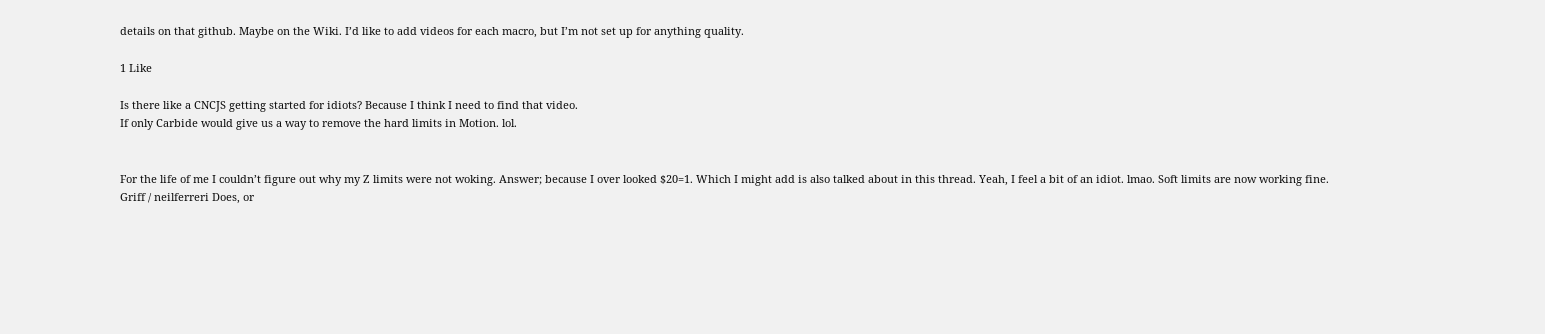details on that github. Maybe on the Wiki. I’d like to add videos for each macro, but I’m not set up for anything quality.

1 Like

Is there like a CNCJS getting started for idiots? Because I think I need to find that video.
If only Carbide would give us a way to remove the hard limits in Motion. lol.


For the life of me I couldn’t figure out why my Z limits were not woking. Answer; because I over looked $20=1. Which I might add is also talked about in this thread. Yeah, I feel a bit of an idiot. lmao. Soft limits are now working fine.
Griff / neilferreri Does, or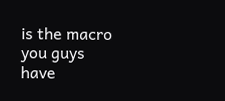is the macro you guys have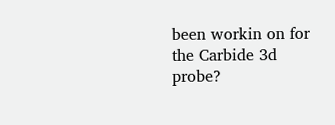been workin on for the Carbide 3d probe?